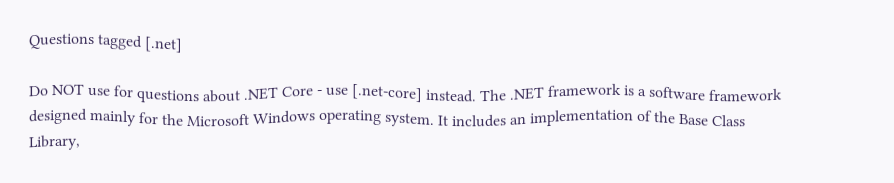Questions tagged [.net]

Do NOT use for questions about .NET Core - use [.net-core] instead. The .NET framework is a software framework designed mainly for the Microsoft Windows operating system. It includes an implementation of the Base Class Library,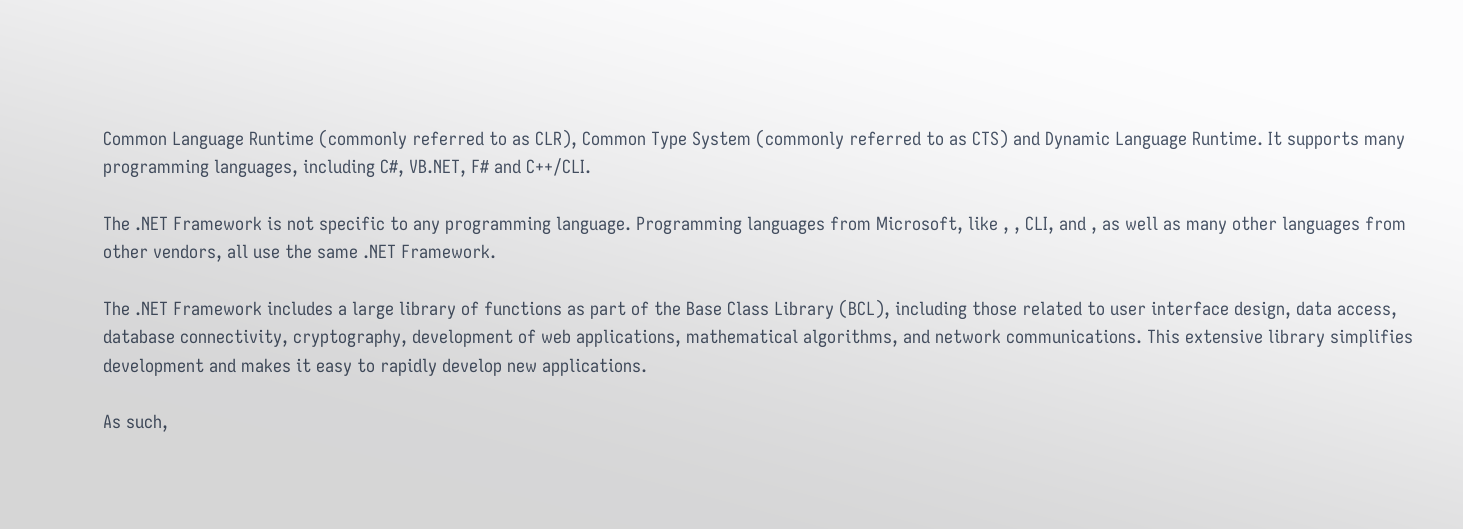Common Language Runtime (commonly referred to as CLR), Common Type System (commonly referred to as CTS) and Dynamic Language Runtime. It supports many programming languages, including C#, VB.NET, F# and C++/CLI.

The .NET Framework is not specific to any programming language. Programming languages from Microsoft, like , , CLI, and , as well as many other languages from other vendors, all use the same .NET Framework.

The .NET Framework includes a large library of functions as part of the Base Class Library (BCL), including those related to user interface design, data access, database connectivity, cryptography, development of web applications, mathematical algorithms, and network communications. This extensive library simplifies development and makes it easy to rapidly develop new applications.

As such,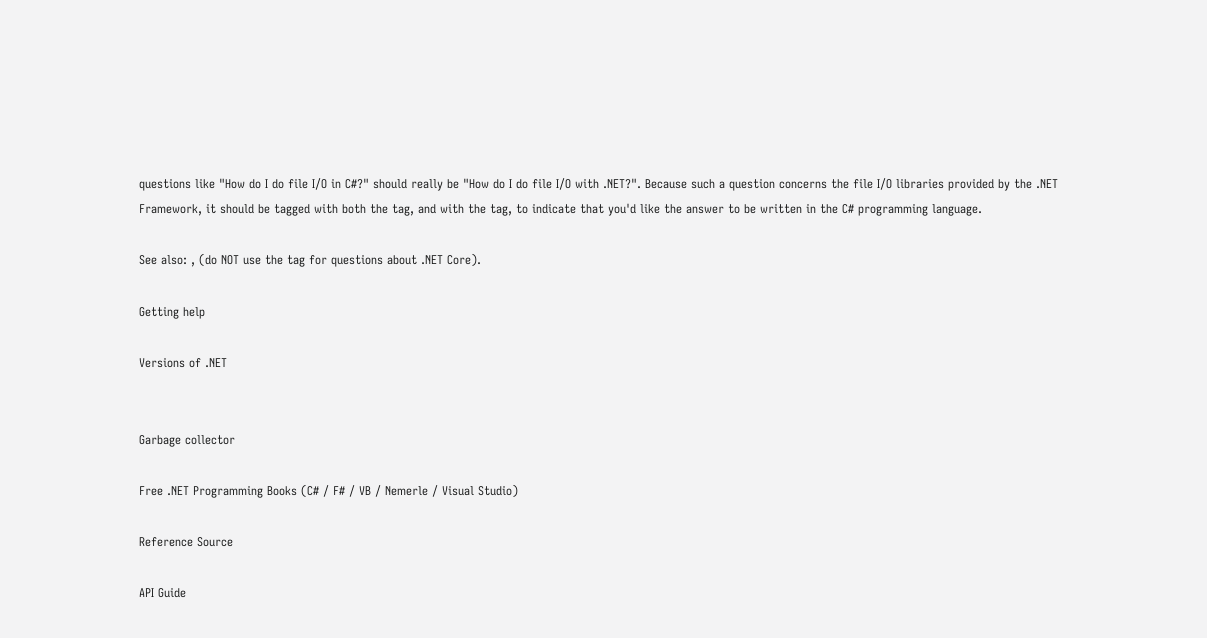questions like "How do I do file I/O in C#?" should really be "How do I do file I/O with .NET?". Because such a question concerns the file I/O libraries provided by the .NET Framework, it should be tagged with both the tag, and with the tag, to indicate that you'd like the answer to be written in the C# programming language.

See also: , (do NOT use the tag for questions about .NET Core).

Getting help

Versions of .NET


Garbage collector

Free .NET Programming Books (C# / F# / VB / Nemerle / Visual Studio)

Reference Source

API Guide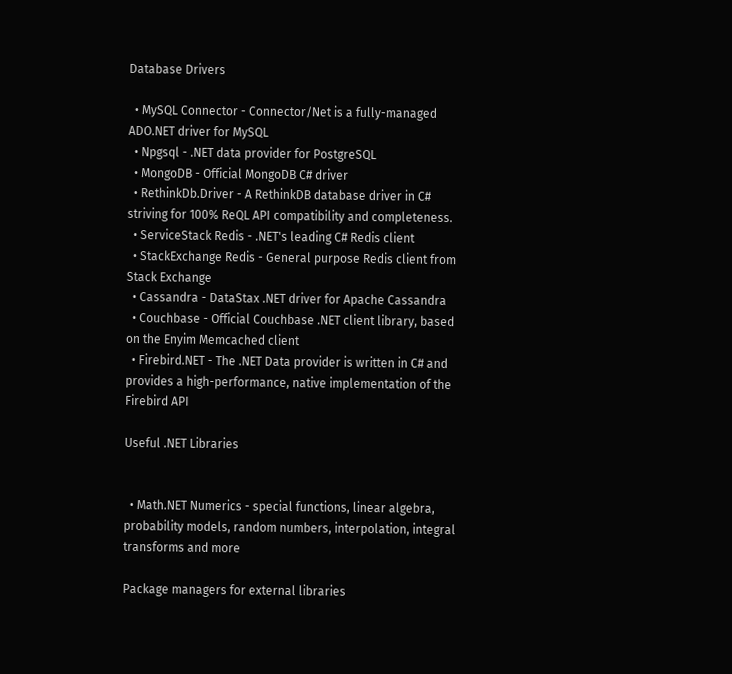Database Drivers

  • MySQL Connector - Connector/Net is a fully-managed ADO.NET driver for MySQL
  • Npgsql - .NET data provider for PostgreSQL
  • MongoDB - Official MongoDB C# driver
  • RethinkDb.Driver - A RethinkDB database driver in C# striving for 100% ReQL API compatibility and completeness.
  • ServiceStack Redis - .NET's leading C# Redis client
  • StackExchange Redis - General purpose Redis client from Stack Exchange
  • Cassandra - DataStax .NET driver for Apache Cassandra
  • Couchbase - Official Couchbase .NET client library, based on the Enyim Memcached client
  • Firebird.NET - The .NET Data provider is written in C# and provides a high-performance, native implementation of the Firebird API

Useful .NET Libraries


  • Math.NET Numerics - special functions, linear algebra, probability models, random numbers, interpolation, integral transforms and more

Package managers for external libraries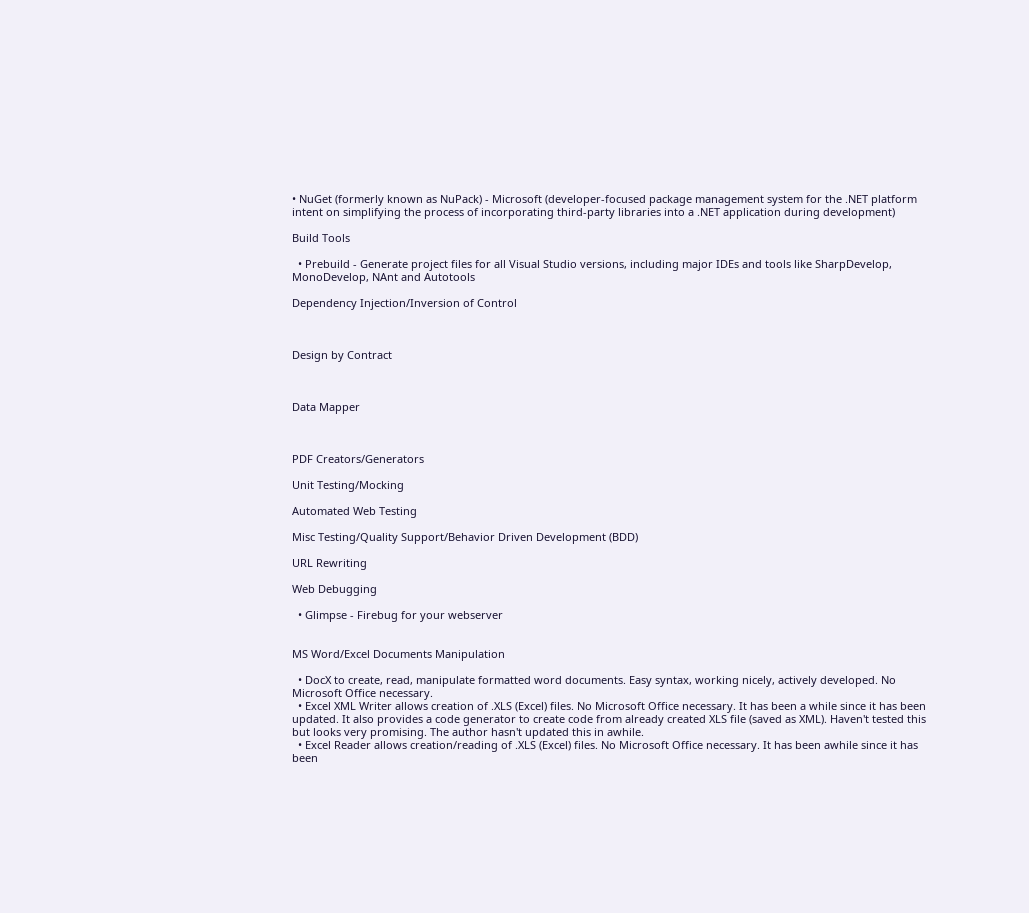• NuGet (formerly known as NuPack) - Microsoft (developer-focused package management system for the .NET platform intent on simplifying the process of incorporating third-party libraries into a .NET application during development)

Build Tools

  • Prebuild - Generate project files for all Visual Studio versions, including major IDEs and tools like SharpDevelop, MonoDevelop, NAnt and Autotools

Dependency Injection/Inversion of Control



Design by Contract



Data Mapper



PDF Creators/Generators

Unit Testing/Mocking

Automated Web Testing

Misc Testing/Quality Support/Behavior Driven Development (BDD)

URL Rewriting

Web Debugging

  • Glimpse - Firebug for your webserver


MS Word/Excel Documents Manipulation

  • DocX to create, read, manipulate formatted word documents. Easy syntax, working nicely, actively developed. No Microsoft Office necessary.
  • Excel XML Writer allows creation of .XLS (Excel) files. No Microsoft Office necessary. It has been a while since it has been updated. It also provides a code generator to create code from already created XLS file (saved as XML). Haven't tested this but looks very promising. The author hasn't updated this in awhile.
  • Excel Reader allows creation/reading of .XLS (Excel) files. No Microsoft Office necessary. It has been awhile since it has been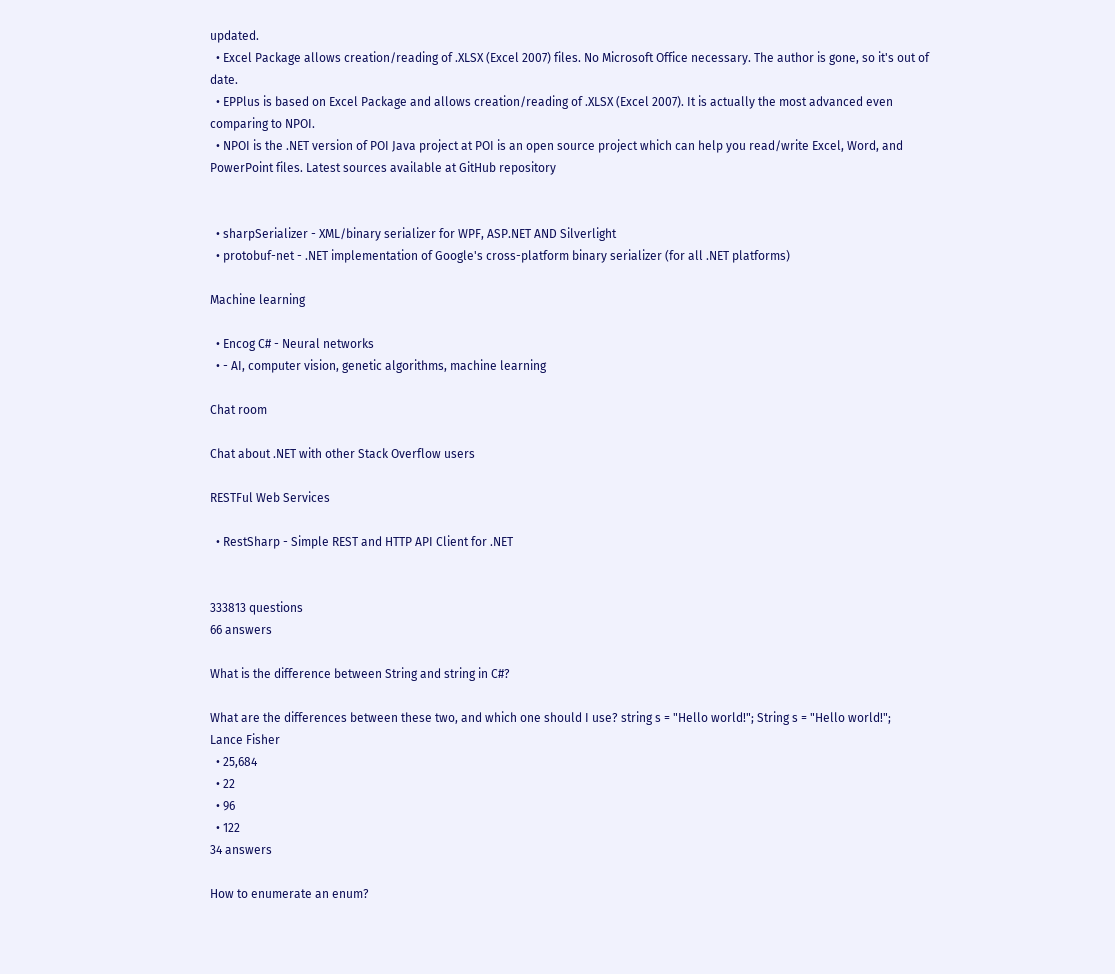updated.
  • Excel Package allows creation/reading of .XLSX (Excel 2007) files. No Microsoft Office necessary. The author is gone, so it's out of date.
  • EPPlus is based on Excel Package and allows creation/reading of .XLSX (Excel 2007). It is actually the most advanced even comparing to NPOI.
  • NPOI is the .NET version of POI Java project at POI is an open source project which can help you read/write Excel, Word, and PowerPoint files. Latest sources available at GitHub repository


  • sharpSerializer - XML/binary serializer for WPF, ASP.NET AND Silverlight
  • protobuf-net - .NET implementation of Google's cross-platform binary serializer (for all .NET platforms)

Machine learning

  • Encog C# - Neural networks
  • - AI, computer vision, genetic algorithms, machine learning

Chat room

Chat about .NET with other Stack Overflow users

RESTFul Web Services

  • RestSharp - Simple REST and HTTP API Client for .NET


333813 questions
66 answers

What is the difference between String and string in C#?

What are the differences between these two, and which one should I use? string s = "Hello world!"; String s = "Hello world!";
Lance Fisher
  • 25,684
  • 22
  • 96
  • 122
34 answers

How to enumerate an enum?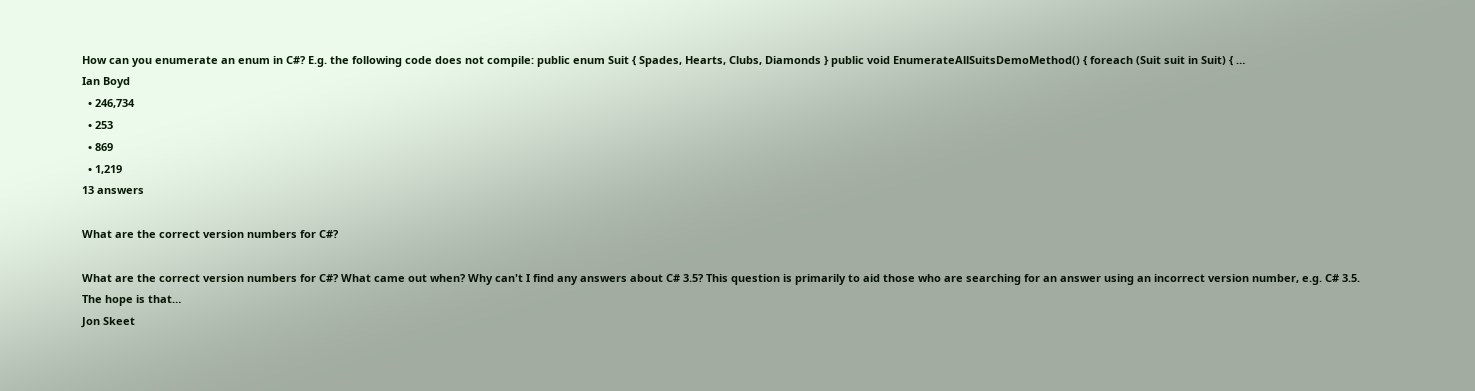How can you enumerate an enum in C#? E.g. the following code does not compile: public enum Suit { Spades, Hearts, Clubs, Diamonds } public void EnumerateAllSuitsDemoMethod() { foreach (Suit suit in Suit) { …
Ian Boyd
  • 246,734
  • 253
  • 869
  • 1,219
13 answers

What are the correct version numbers for C#?

What are the correct version numbers for C#? What came out when? Why can't I find any answers about C# 3.5? This question is primarily to aid those who are searching for an answer using an incorrect version number, e.g. C# 3.5. The hope is that…
Jon Skeet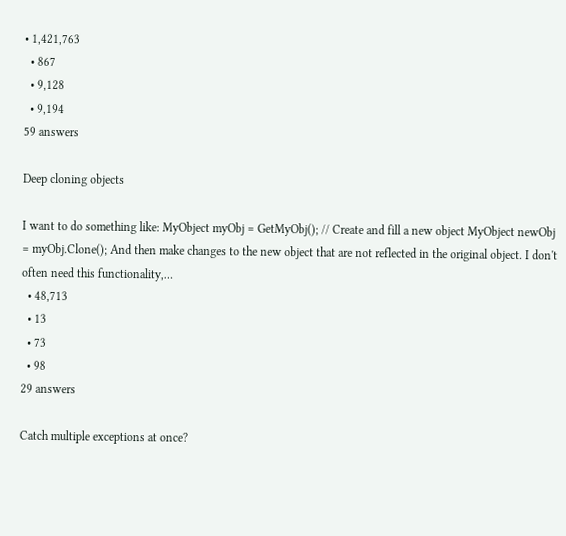• 1,421,763
  • 867
  • 9,128
  • 9,194
59 answers

Deep cloning objects

I want to do something like: MyObject myObj = GetMyObj(); // Create and fill a new object MyObject newObj = myObj.Clone(); And then make changes to the new object that are not reflected in the original object. I don't often need this functionality,…
  • 48,713
  • 13
  • 73
  • 98
29 answers

Catch multiple exceptions at once?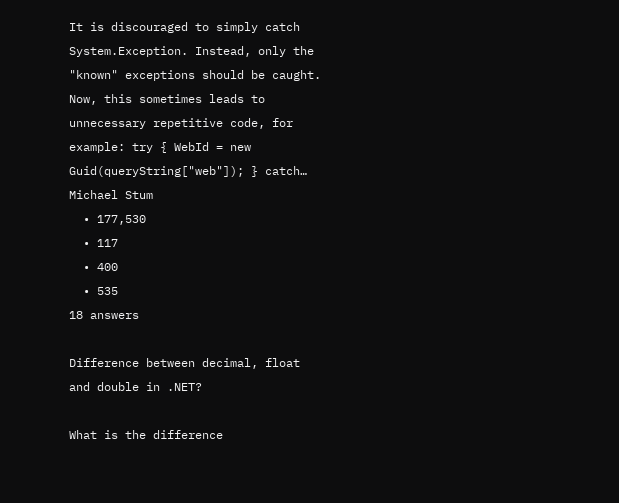It is discouraged to simply catch System.Exception. Instead, only the "known" exceptions should be caught. Now, this sometimes leads to unnecessary repetitive code, for example: try { WebId = new Guid(queryString["web"]); } catch…
Michael Stum
  • 177,530
  • 117
  • 400
  • 535
18 answers

Difference between decimal, float and double in .NET?

What is the difference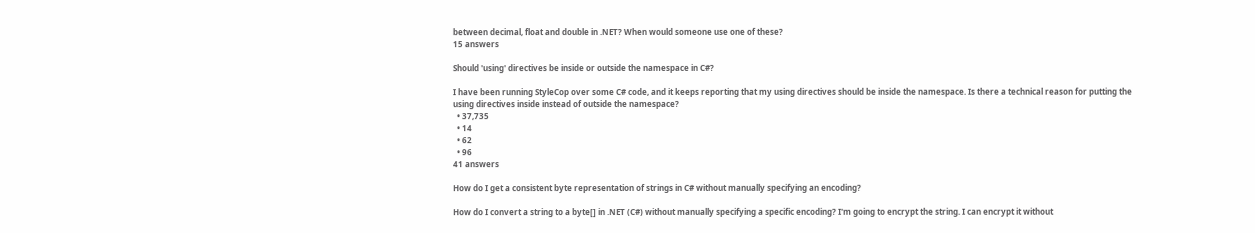between decimal, float and double in .NET? When would someone use one of these?
15 answers

Should 'using' directives be inside or outside the namespace in C#?

I have been running StyleCop over some C# code, and it keeps reporting that my using directives should be inside the namespace. Is there a technical reason for putting the using directives inside instead of outside the namespace?
  • 37,735
  • 14
  • 62
  • 96
41 answers

How do I get a consistent byte representation of strings in C# without manually specifying an encoding?

How do I convert a string to a byte[] in .NET (C#) without manually specifying a specific encoding? I'm going to encrypt the string. I can encrypt it without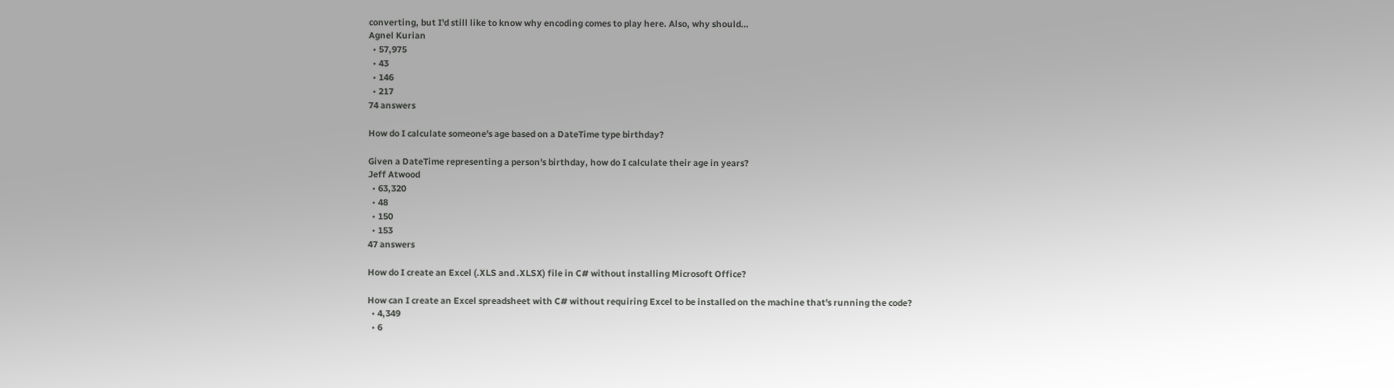converting, but I'd still like to know why encoding comes to play here. Also, why should…
Agnel Kurian
  • 57,975
  • 43
  • 146
  • 217
74 answers

How do I calculate someone's age based on a DateTime type birthday?

Given a DateTime representing a person's birthday, how do I calculate their age in years?
Jeff Atwood
  • 63,320
  • 48
  • 150
  • 153
47 answers

How do I create an Excel (.XLS and .XLSX) file in C# without installing Microsoft Office?

How can I create an Excel spreadsheet with C# without requiring Excel to be installed on the machine that's running the code?
  • 4,349
  • 6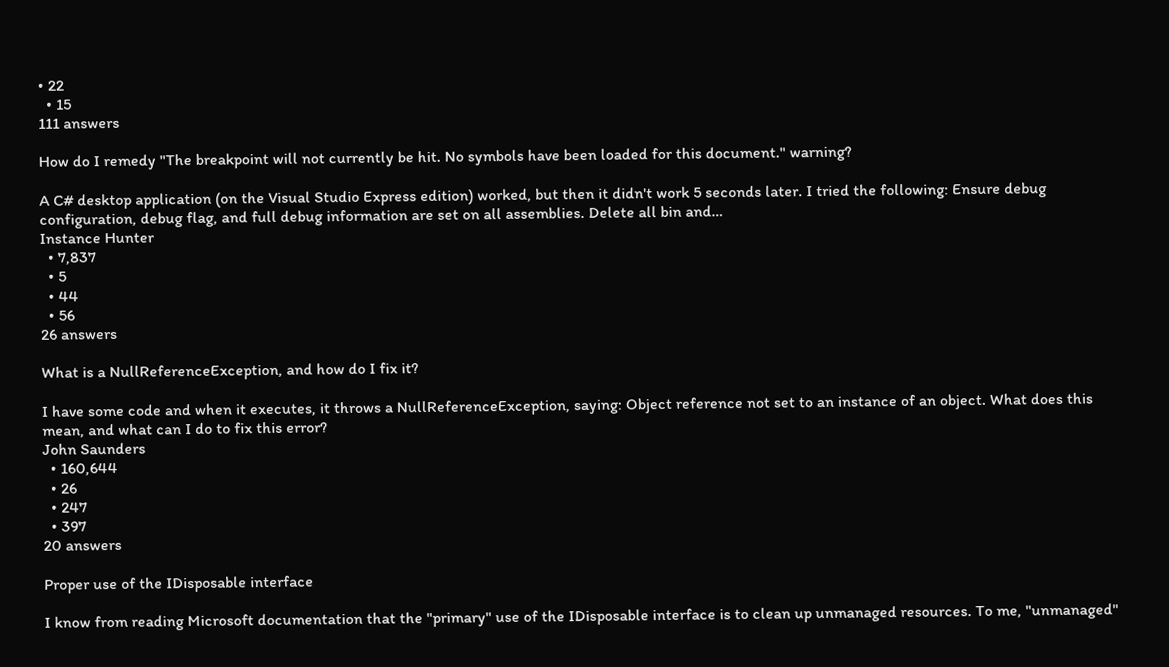• 22
  • 15
111 answers

How do I remedy "The breakpoint will not currently be hit. No symbols have been loaded for this document." warning?

A C# desktop application (on the Visual Studio Express edition) worked, but then it didn't work 5 seconds later. I tried the following: Ensure debug configuration, debug flag, and full debug information are set on all assemblies. Delete all bin and…
Instance Hunter
  • 7,837
  • 5
  • 44
  • 56
26 answers

What is a NullReferenceException, and how do I fix it?

I have some code and when it executes, it throws a NullReferenceException, saying: Object reference not set to an instance of an object. What does this mean, and what can I do to fix this error?
John Saunders
  • 160,644
  • 26
  • 247
  • 397
20 answers

Proper use of the IDisposable interface

I know from reading Microsoft documentation that the "primary" use of the IDisposable interface is to clean up unmanaged resources. To me, "unmanaged"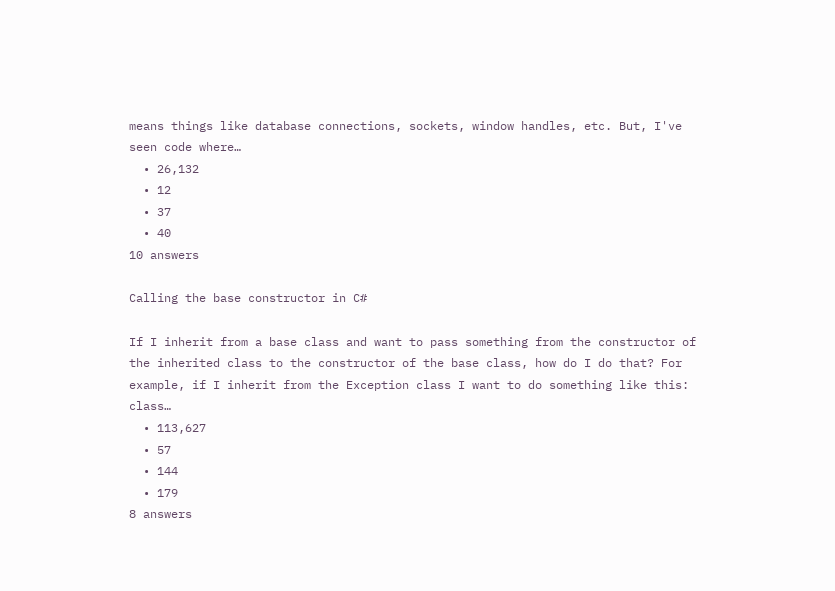means things like database connections, sockets, window handles, etc. But, I've seen code where…
  • 26,132
  • 12
  • 37
  • 40
10 answers

Calling the base constructor in C#

If I inherit from a base class and want to pass something from the constructor of the inherited class to the constructor of the base class, how do I do that? For example, if I inherit from the Exception class I want to do something like this: class…
  • 113,627
  • 57
  • 144
  • 179
8 answers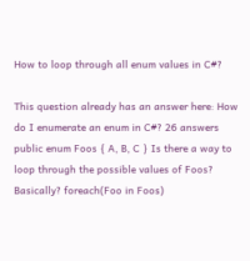How to loop through all enum values in C#?

This question already has an answer here: How do I enumerate an enum in C#? 26 answers public enum Foos { A, B, C } Is there a way to loop through the possible values of Foos? Basically? foreach(Foo in Foos)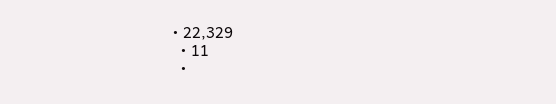• 22,329
  • 11
  •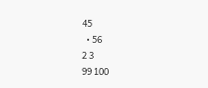45
  • 56
2 3
99 100